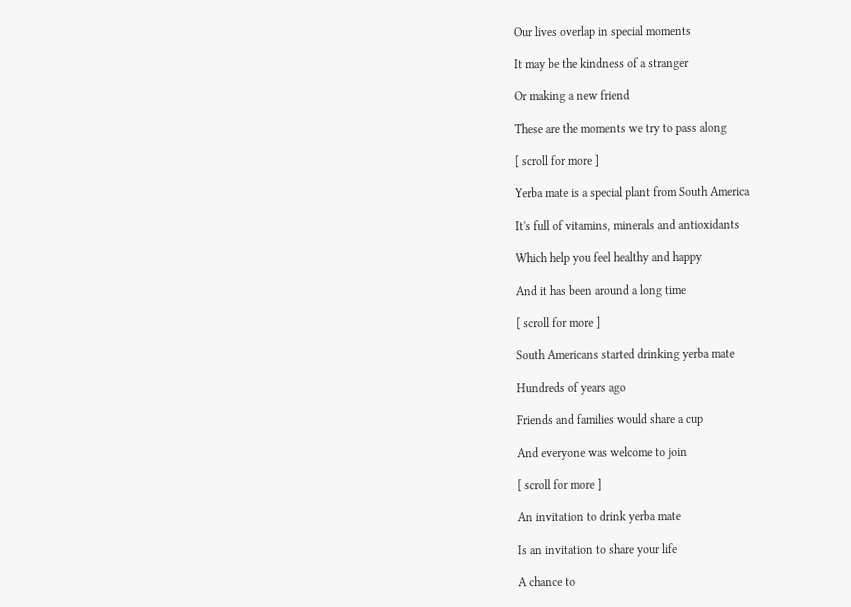Our lives overlap in special moments

It may be the kindness of a stranger

Or making a new friend

These are the moments we try to pass along

[ scroll for more ]

Yerba mate is a special plant from South America

It's full of vitamins, minerals and antioxidants

Which help you feel healthy and happy

And it has been around a long time

[ scroll for more ]

South Americans started drinking yerba mate

Hundreds of years ago

Friends and families would share a cup

And everyone was welcome to join

[ scroll for more ]

An invitation to drink yerba mate

Is an invitation to share your life

A chance to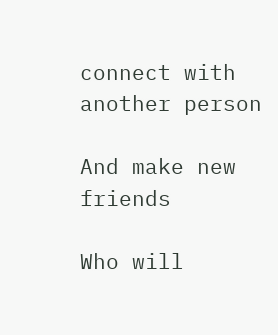connect with another person

And make new friends

Who will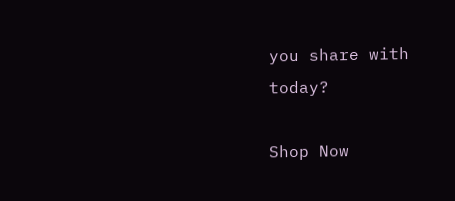you share with today?

Shop Now